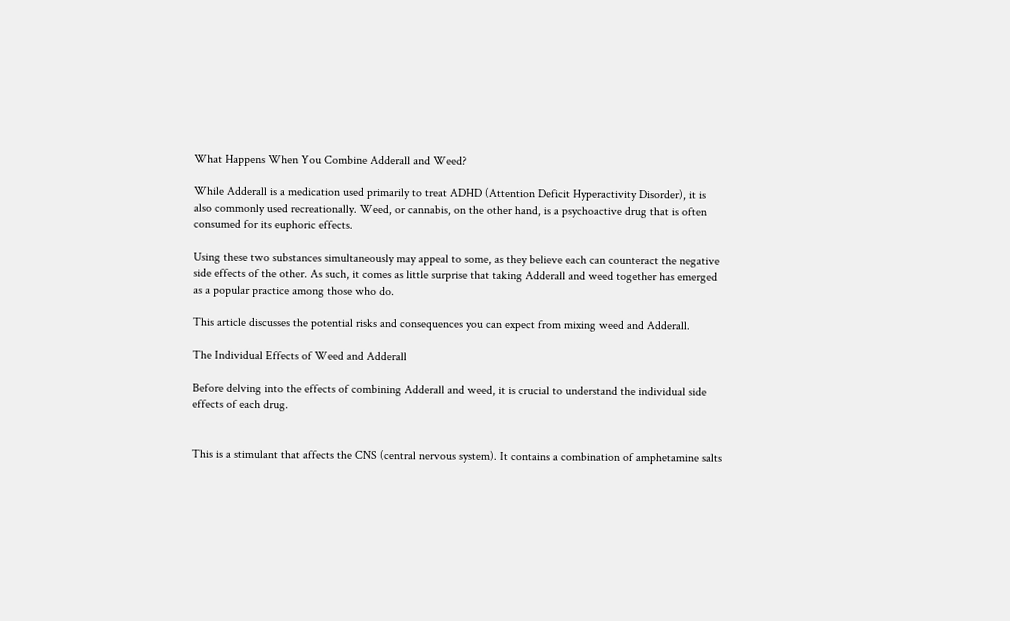What Happens When You Combine Adderall and Weed?

While Adderall is a medication used primarily to treat ADHD (Attention Deficit Hyperactivity Disorder), it is also commonly used recreationally. Weed, or cannabis, on the other hand, is a psychoactive drug that is often consumed for its euphoric effects.

Using these two substances simultaneously may appeal to some, as they believe each can counteract the negative side effects of the other. As such, it comes as little surprise that taking Adderall and weed together has emerged as a popular practice among those who do.

This article discusses the potential risks and consequences you can expect from mixing weed and Adderall.

The Individual Effects of Weed and Adderall

Before delving into the effects of combining Adderall and weed, it is crucial to understand the individual side effects of each drug.


This is a stimulant that affects the CNS (central nervous system). It contains a combination of amphetamine salts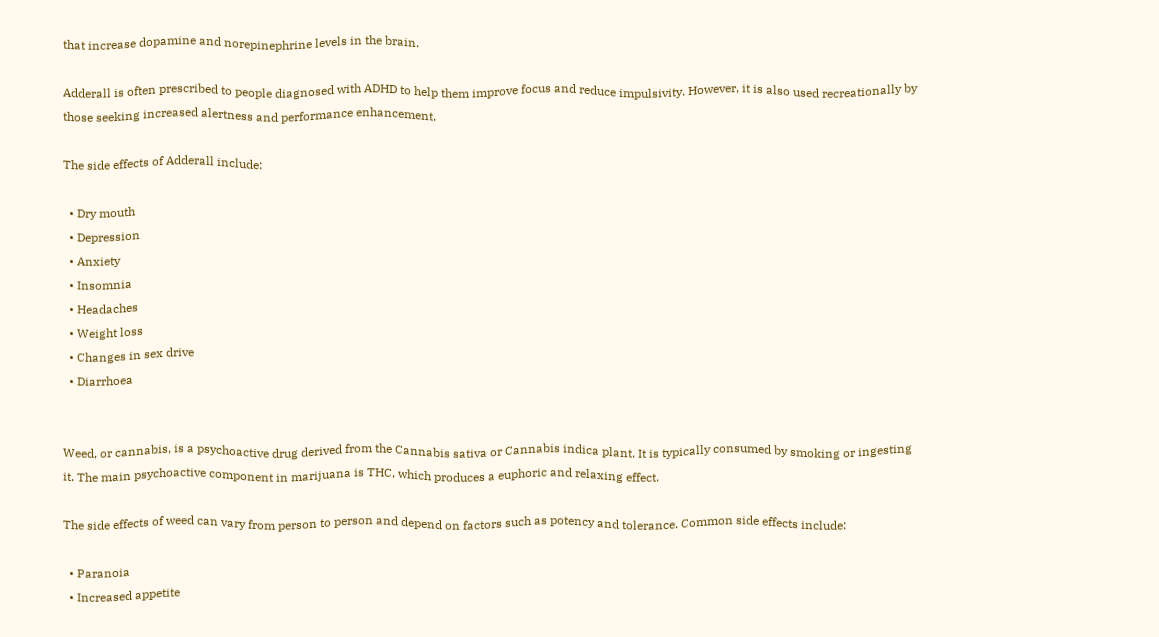that increase dopamine and norepinephrine levels in the brain.

Adderall is often prescribed to people diagnosed with ADHD to help them improve focus and reduce impulsivity. However, it is also used recreationally by those seeking increased alertness and performance enhancement.

The side effects of Adderall include:

  • Dry mouth
  • Depression
  • Anxiety
  • Insomnia
  • Headaches
  • Weight loss
  • Changes in sex drive
  • Diarrhoea


Weed, or cannabis, is a psychoactive drug derived from the Cannabis sativa or Cannabis indica plant. It is typically consumed by smoking or ingesting it. The main psychoactive component in marijuana is THC, which produces a euphoric and relaxing effect.

The side effects of weed can vary from person to person and depend on factors such as potency and tolerance. Common side effects include:

  • Paranoia
  • Increased appetite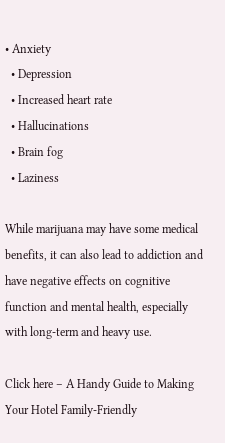• Anxiety
  • Depression
  • Increased heart rate
  • Hallucinations
  • Brain fog
  • Laziness

While marijuana may have some medical benefits, it can also lead to addiction and have negative effects on cognitive function and mental health, especially with long-term and heavy use.

Click here – A Handy Guide to Making Your Hotel Family-Friendly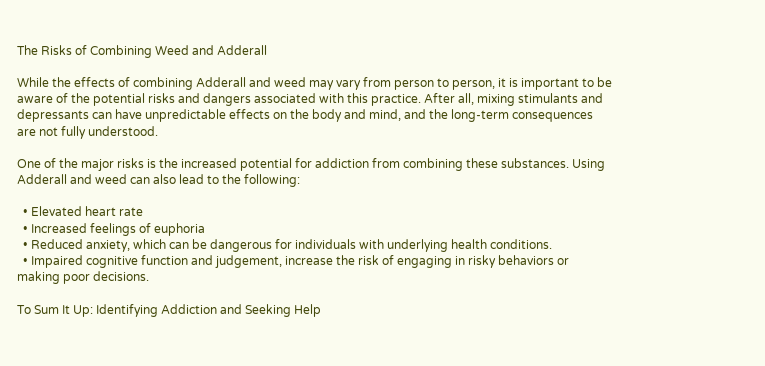The Risks of Combining Weed and Adderall

While the effects of combining Adderall and weed may vary from person to person, it is important to be aware of the potential risks and dangers associated with this practice. After all, mixing stimulants and depressants can have unpredictable effects on the body and mind, and the long-term consequences are not fully understood.

One of the major risks is the increased potential for addiction from combining these substances. Using Adderall and weed can also lead to the following:

  • Elevated heart rate
  • Increased feelings of euphoria
  • Reduced anxiety, which can be dangerous for individuals with underlying health conditions.
  • Impaired cognitive function and judgement, increase the risk of engaging in risky behaviors or making poor decisions.

To Sum It Up: Identifying Addiction and Seeking Help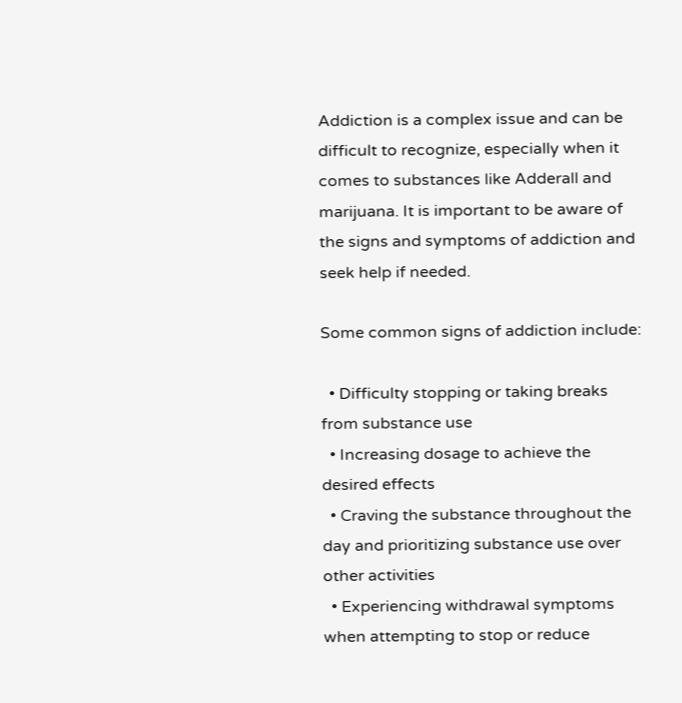Addiction is a complex issue and can be difficult to recognize, especially when it comes to substances like Adderall and marijuana. It is important to be aware of the signs and symptoms of addiction and seek help if needed.

Some common signs of addiction include:

  • Difficulty stopping or taking breaks from substance use
  • Increasing dosage to achieve the desired effects
  • Craving the substance throughout the day and prioritizing substance use over other activities
  • Experiencing withdrawal symptoms when attempting to stop or reduce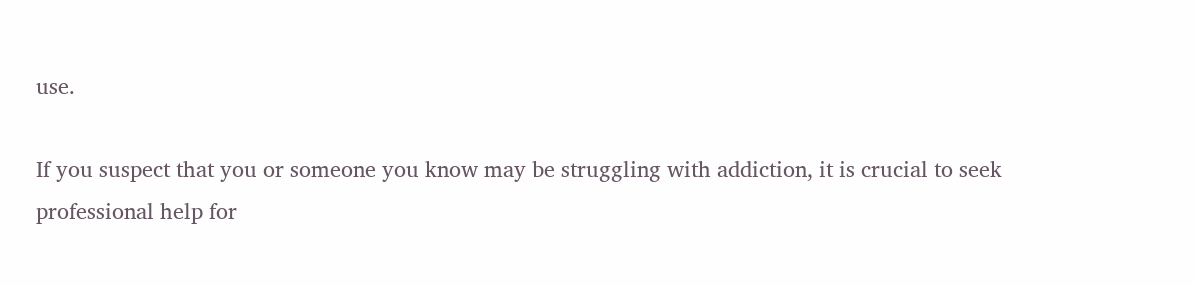use.

If you suspect that you or someone you know may be struggling with addiction, it is crucial to seek professional help for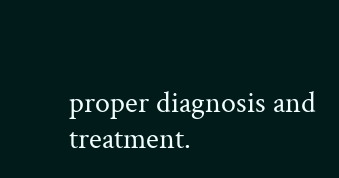proper diagnosis and treatment.